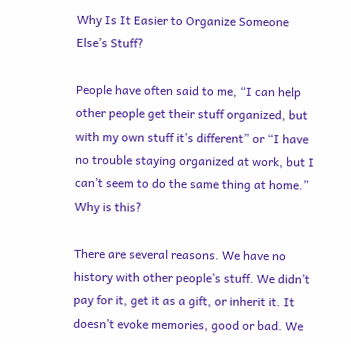Why Is It Easier to Organize Someone Else’s Stuff?

People have often said to me, “I can help other people get their stuff organized, but with my own stuff it’s different” or “I have no trouble staying organized at work, but I can’t seem to do the same thing at home.”  Why is this?

There are several reasons. We have no history with other people’s stuff. We didn’t pay for it, get it as a gift, or inherit it. It doesn’t evoke memories, good or bad. We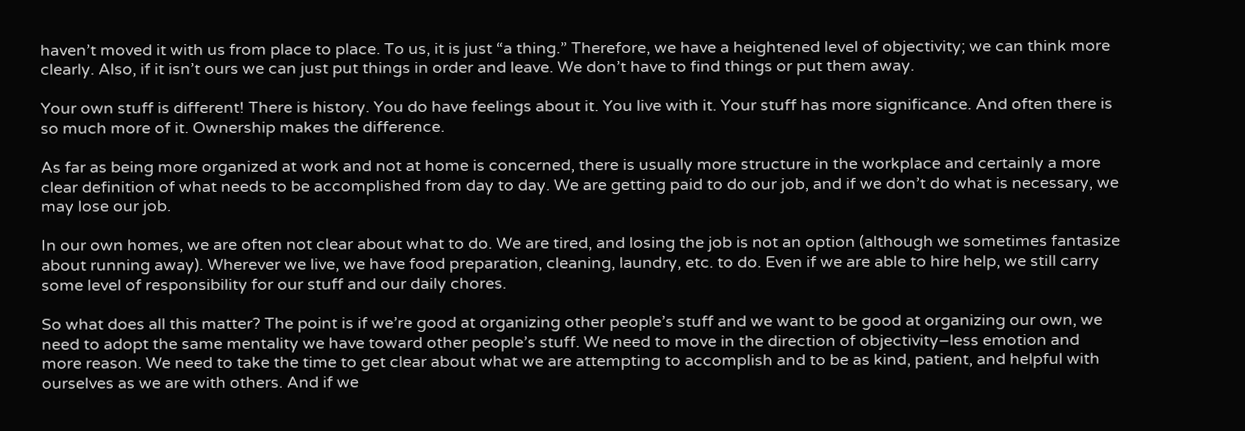haven’t moved it with us from place to place. To us, it is just “a thing.” Therefore, we have a heightened level of objectivity; we can think more clearly. Also, if it isn’t ours we can just put things in order and leave. We don’t have to find things or put them away.

Your own stuff is different! There is history. You do have feelings about it. You live with it. Your stuff has more significance. And often there is so much more of it. Ownership makes the difference.

As far as being more organized at work and not at home is concerned, there is usually more structure in the workplace and certainly a more clear definition of what needs to be accomplished from day to day. We are getting paid to do our job, and if we don’t do what is necessary, we may lose our job.

In our own homes, we are often not clear about what to do. We are tired, and losing the job is not an option (although we sometimes fantasize about running away). Wherever we live, we have food preparation, cleaning, laundry, etc. to do. Even if we are able to hire help, we still carry some level of responsibility for our stuff and our daily chores.

So what does all this matter? The point is if we’re good at organizing other people’s stuff and we want to be good at organizing our own, we need to adopt the same mentality we have toward other people’s stuff. We need to move in the direction of objectivity–less emotion and more reason. We need to take the time to get clear about what we are attempting to accomplish and to be as kind, patient, and helpful with ourselves as we are with others. And if we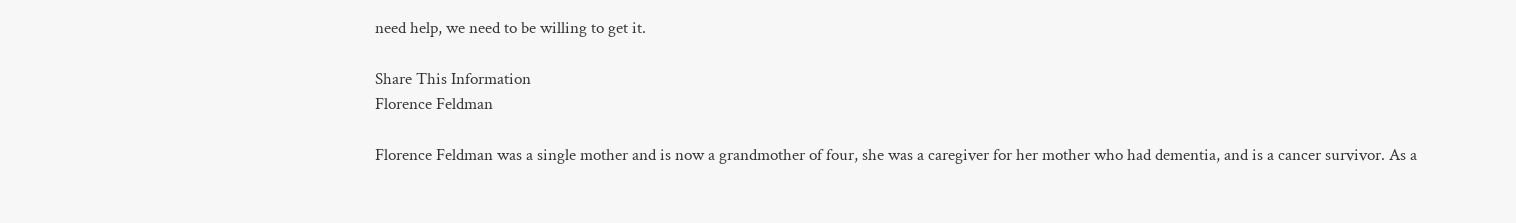need help, we need to be willing to get it.

Share This Information
Florence Feldman

Florence Feldman was a single mother and is now a grandmother of four, she was a caregiver for her mother who had dementia, and is a cancer survivor. As a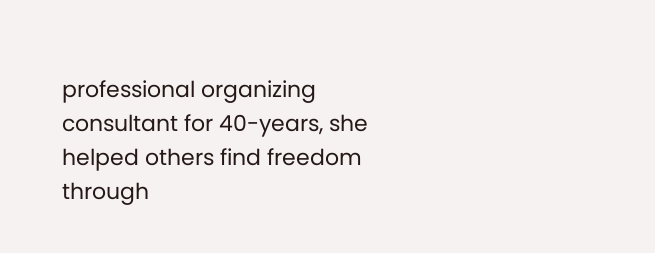professional organizing consultant for 40-years, she helped others find freedom through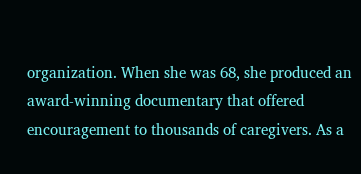organization. When she was 68, she produced an award-winning documentary that offered encouragement to thousands of caregivers. As a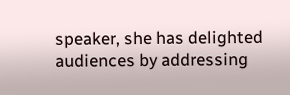speaker, she has delighted audiences by addressing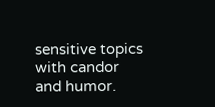sensitive topics with candor and humor.